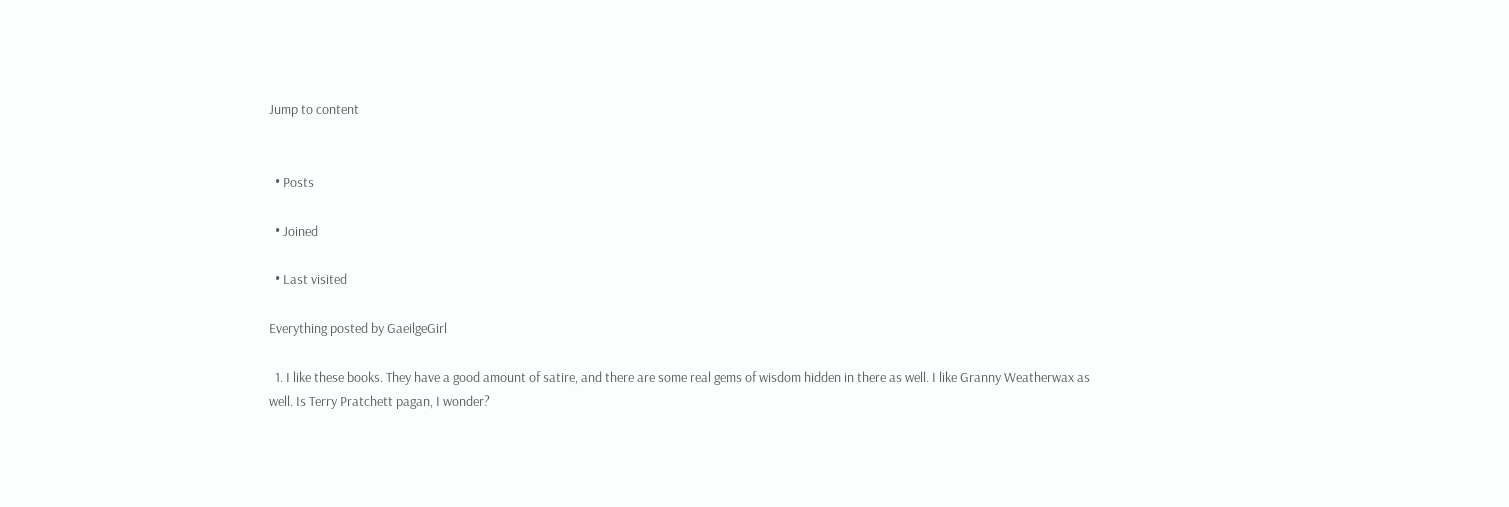Jump to content


  • Posts

  • Joined

  • Last visited

Everything posted by GaeilgeGirl

  1. I like these books. They have a good amount of satire, and there are some real gems of wisdom hidden in there as well. I like Granny Weatherwax as well. Is Terry Pratchett pagan, I wonder?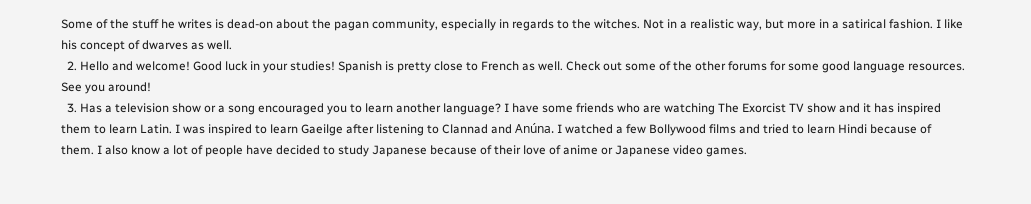Some of the stuff he writes is dead-on about the pagan community, especially in regards to the witches. Not in a realistic way, but more in a satirical fashion. I like his concept of dwarves as well.
  2. Hello and welcome! Good luck in your studies! Spanish is pretty close to French as well. Check out some of the other forums for some good language resources. See you around!
  3. Has a television show or a song encouraged you to learn another language? I have some friends who are watching The Exorcist TV show and it has inspired them to learn Latin. I was inspired to learn Gaeilge after listening to Clannad and Anúna. I watched a few Bollywood films and tried to learn Hindi because of them. I also know a lot of people have decided to study Japanese because of their love of anime or Japanese video games.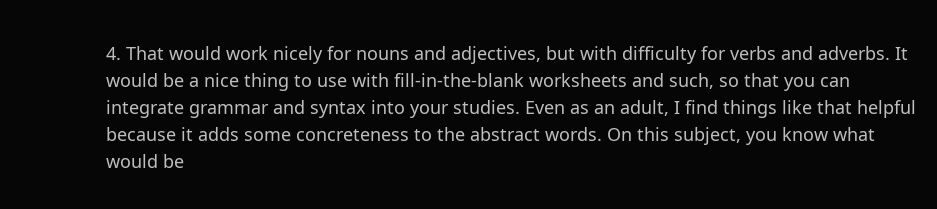4. That would work nicely for nouns and adjectives, but with difficulty for verbs and adverbs. It would be a nice thing to use with fill-in-the-blank worksheets and such, so that you can integrate grammar and syntax into your studies. Even as an adult, I find things like that helpful because it adds some concreteness to the abstract words. On this subject, you know what would be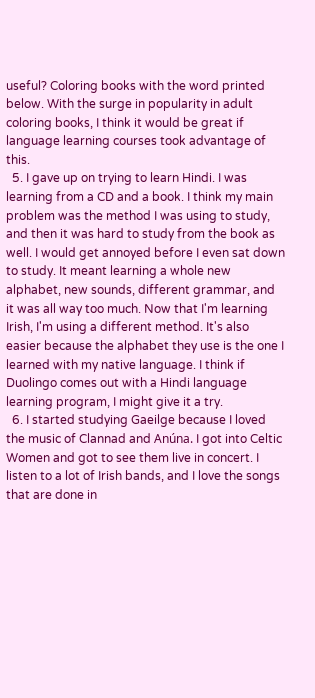useful? Coloring books with the word printed below. With the surge in popularity in adult coloring books, I think it would be great if language learning courses took advantage of this.
  5. I gave up on trying to learn Hindi. I was learning from a CD and a book. I think my main problem was the method I was using to study, and then it was hard to study from the book as well. I would get annoyed before I even sat down to study. It meant learning a whole new alphabet, new sounds, different grammar, and it was all way too much. Now that I'm learning Irish, I'm using a different method. It's also easier because the alphabet they use is the one I learned with my native language. I think if Duolingo comes out with a Hindi language learning program, I might give it a try.
  6. I started studying Gaeilge because I loved the music of Clannad and Anúna. I got into Celtic Women and got to see them live in concert. I listen to a lot of Irish bands, and I love the songs that are done in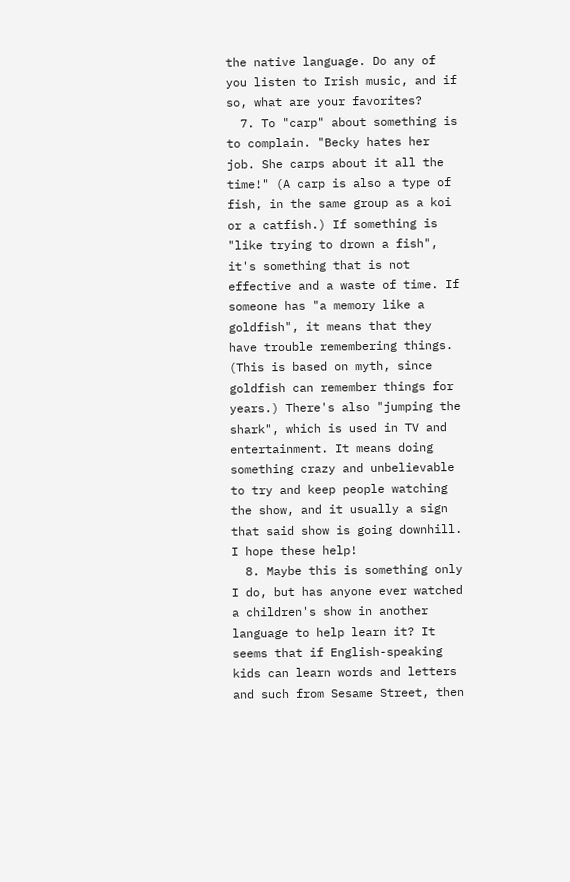the native language. Do any of you listen to Irish music, and if so, what are your favorites?
  7. To "carp" about something is to complain. "Becky hates her job. She carps about it all the time!" (A carp is also a type of fish, in the same group as a koi or a catfish.) If something is "like trying to drown a fish", it's something that is not effective and a waste of time. If someone has "a memory like a goldfish", it means that they have trouble remembering things. (This is based on myth, since goldfish can remember things for years.) There's also "jumping the shark", which is used in TV and entertainment. It means doing something crazy and unbelievable to try and keep people watching the show, and it usually a sign that said show is going downhill. I hope these help!
  8. Maybe this is something only I do, but has anyone ever watched a children's show in another language to help learn it? It seems that if English-speaking kids can learn words and letters and such from Sesame Street, then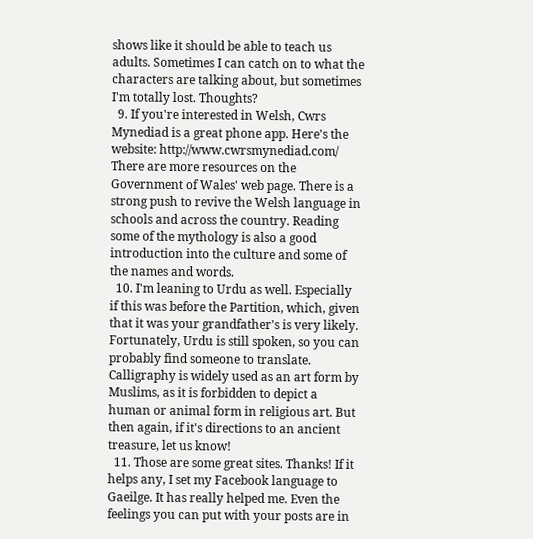shows like it should be able to teach us adults. Sometimes I can catch on to what the characters are talking about, but sometimes I'm totally lost. Thoughts?
  9. If you're interested in Welsh, Cwrs Mynediad is a great phone app. Here's the website: http://www.cwrsmynediad.com/ There are more resources on the Government of Wales' web page. There is a strong push to revive the Welsh language in schools and across the country. Reading some of the mythology is also a good introduction into the culture and some of the names and words.
  10. I'm leaning to Urdu as well. Especially if this was before the Partition, which, given that it was your grandfather's is very likely. Fortunately, Urdu is still spoken, so you can probably find someone to translate. Calligraphy is widely used as an art form by Muslims, as it is forbidden to depict a human or animal form in religious art. But then again, if it's directions to an ancient treasure, let us know!
  11. Those are some great sites. Thanks! If it helps any, I set my Facebook language to Gaeilge. It has really helped me. Even the feelings you can put with your posts are in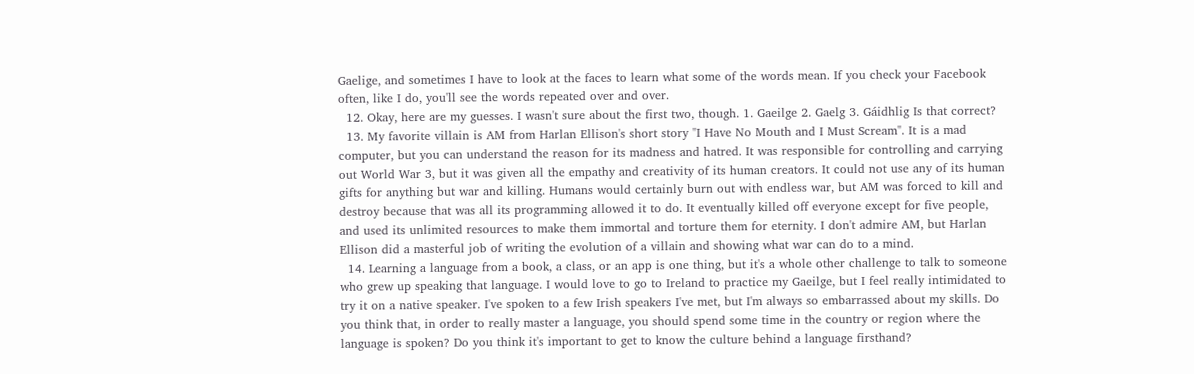Gaelige, and sometimes I have to look at the faces to learn what some of the words mean. If you check your Facebook often, like I do, you'll see the words repeated over and over.
  12. Okay, here are my guesses. I wasn't sure about the first two, though. 1. Gaeilge 2. Gaelg 3. Gáidhlig Is that correct?
  13. My favorite villain is AM from Harlan Ellison's short story "I Have No Mouth and I Must Scream". It is a mad computer, but you can understand the reason for its madness and hatred. It was responsible for controlling and carrying out World War 3, but it was given all the empathy and creativity of its human creators. It could not use any of its human gifts for anything but war and killing. Humans would certainly burn out with endless war, but AM was forced to kill and destroy because that was all its programming allowed it to do. It eventually killed off everyone except for five people, and used its unlimited resources to make them immortal and torture them for eternity. I don't admire AM, but Harlan Ellison did a masterful job of writing the evolution of a villain and showing what war can do to a mind.
  14. Learning a language from a book, a class, or an app is one thing, but it's a whole other challenge to talk to someone who grew up speaking that language. I would love to go to Ireland to practice my Gaeilge, but I feel really intimidated to try it on a native speaker. I've spoken to a few Irish speakers I've met, but I'm always so embarrassed about my skills. Do you think that, in order to really master a language, you should spend some time in the country or region where the language is spoken? Do you think it's important to get to know the culture behind a language firsthand?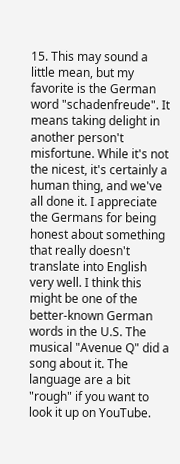15. This may sound a little mean, but my favorite is the German word "schadenfreude". It means taking delight in another person't misfortune. While it's not the nicest, it's certainly a human thing, and we've all done it. I appreciate the Germans for being honest about something that really doesn't translate into English very well. I think this might be one of the better-known German words in the U.S. The musical "Avenue Q" did a song about it. The language are a bit "rough" if you want to look it up on YouTube.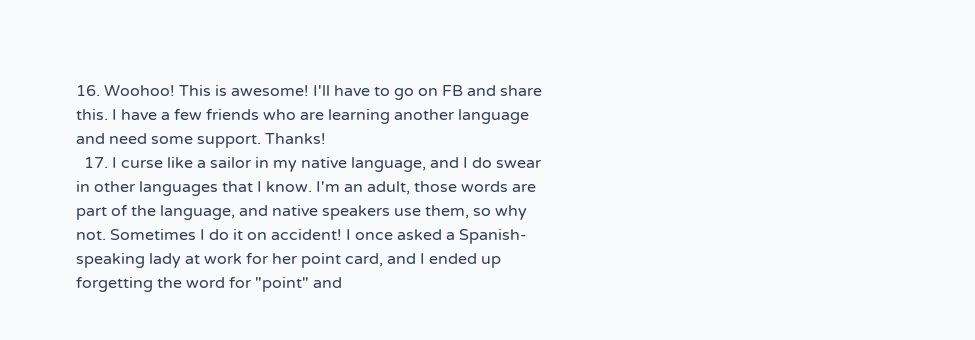16. Woohoo! This is awesome! I'll have to go on FB and share this. I have a few friends who are learning another language and need some support. Thanks!
  17. I curse like a sailor in my native language, and I do swear in other languages that I know. I'm an adult, those words are part of the language, and native speakers use them, so why not. Sometimes I do it on accident! I once asked a Spanish-speaking lady at work for her point card, and I ended up forgetting the word for "point" and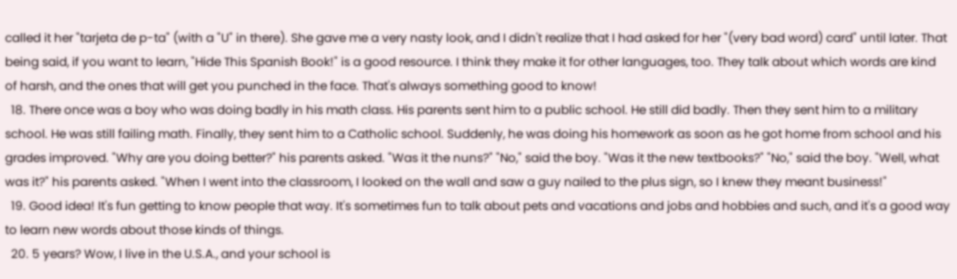called it her "tarjeta de p-ta" (with a "U" in there). She gave me a very nasty look, and I didn't realize that I had asked for her "(very bad word) card" until later. That being said, if you want to learn, "Hide This Spanish Book!" is a good resource. I think they make it for other languages, too. They talk about which words are kind of harsh, and the ones that will get you punched in the face. That's always something good to know!
  18. There once was a boy who was doing badly in his math class. His parents sent him to a public school. He still did badly. Then they sent him to a military school. He was still failing math. Finally, they sent him to a Catholic school. Suddenly, he was doing his homework as soon as he got home from school and his grades improved. "Why are you doing better?" his parents asked. "Was it the nuns?" "No," said the boy. "Was it the new textbooks?" "No," said the boy. "Well, what was it?" his parents asked. "When I went into the classroom, I looked on the wall and saw a guy nailed to the plus sign, so I knew they meant business!"
  19. Good idea! It's fun getting to know people that way. It's sometimes fun to talk about pets and vacations and jobs and hobbies and such, and it's a good way to learn new words about those kinds of things.
  20. 5 years? Wow, I live in the U.S.A., and your school is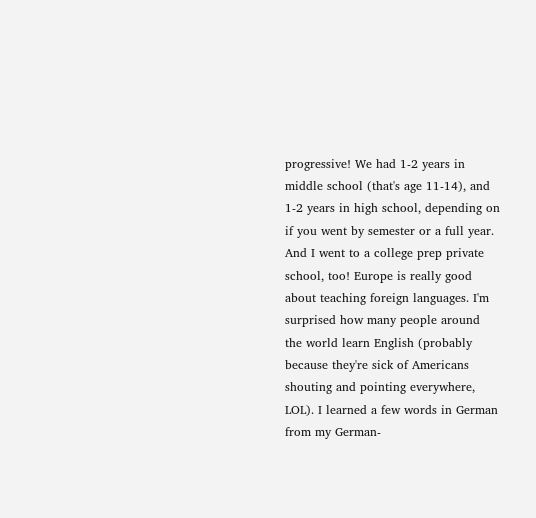progressive! We had 1-2 years in middle school (that's age 11-14), and 1-2 years in high school, depending on if you went by semester or a full year. And I went to a college prep private school, too! Europe is really good about teaching foreign languages. I'm surprised how many people around the world learn English (probably because they're sick of Americans shouting and pointing everywhere, LOL). I learned a few words in German from my German-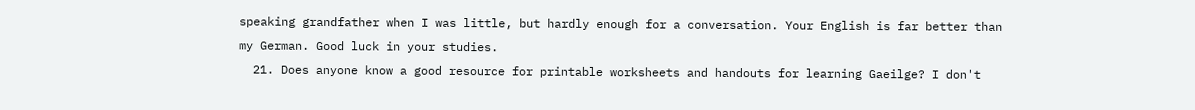speaking grandfather when I was little, but hardly enough for a conversation. Your English is far better than my German. Good luck in your studies.
  21. Does anyone know a good resource for printable worksheets and handouts for learning Gaeilge? I don't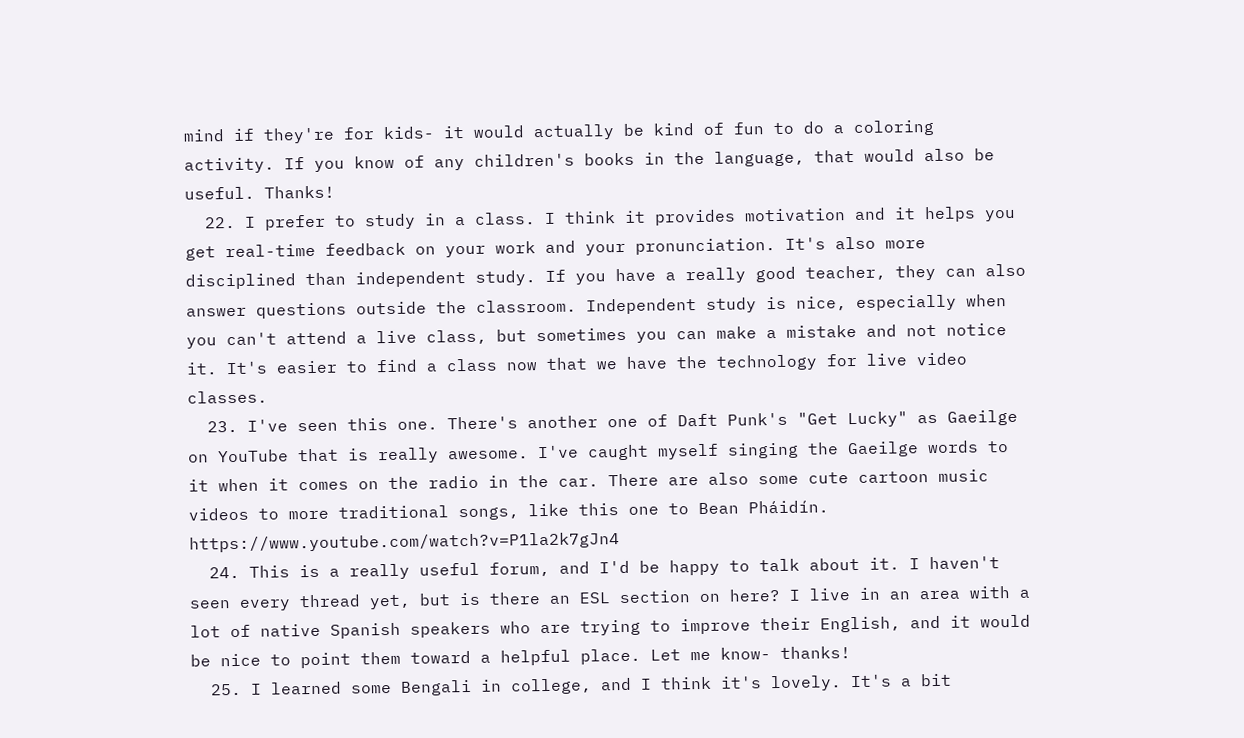mind if they're for kids- it would actually be kind of fun to do a coloring activity. If you know of any children's books in the language, that would also be useful. Thanks!
  22. I prefer to study in a class. I think it provides motivation and it helps you get real-time feedback on your work and your pronunciation. It's also more disciplined than independent study. If you have a really good teacher, they can also answer questions outside the classroom. Independent study is nice, especially when you can't attend a live class, but sometimes you can make a mistake and not notice it. It's easier to find a class now that we have the technology for live video classes.
  23. I've seen this one. There's another one of Daft Punk's "Get Lucky" as Gaeilge on YouTube that is really awesome. I've caught myself singing the Gaeilge words to it when it comes on the radio in the car. There are also some cute cartoon music videos to more traditional songs, like this one to Bean Pháidín. https://www.youtube.com/watch?v=P1la2k7gJn4
  24. This is a really useful forum, and I'd be happy to talk about it. I haven't seen every thread yet, but is there an ESL section on here? I live in an area with a lot of native Spanish speakers who are trying to improve their English, and it would be nice to point them toward a helpful place. Let me know- thanks!
  25. I learned some Bengali in college, and I think it's lovely. It's a bit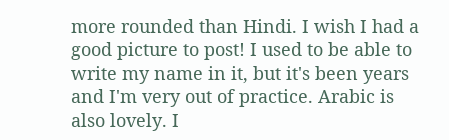more rounded than Hindi. I wish I had a good picture to post! I used to be able to write my name in it, but it's been years and I'm very out of practice. Arabic is also lovely. I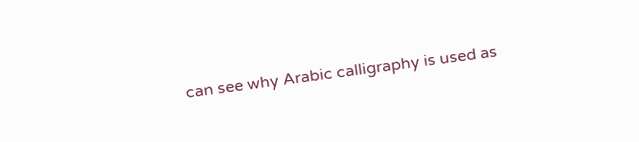can see why Arabic calligraphy is used as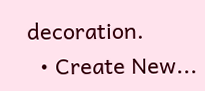decoration.
  • Create New...